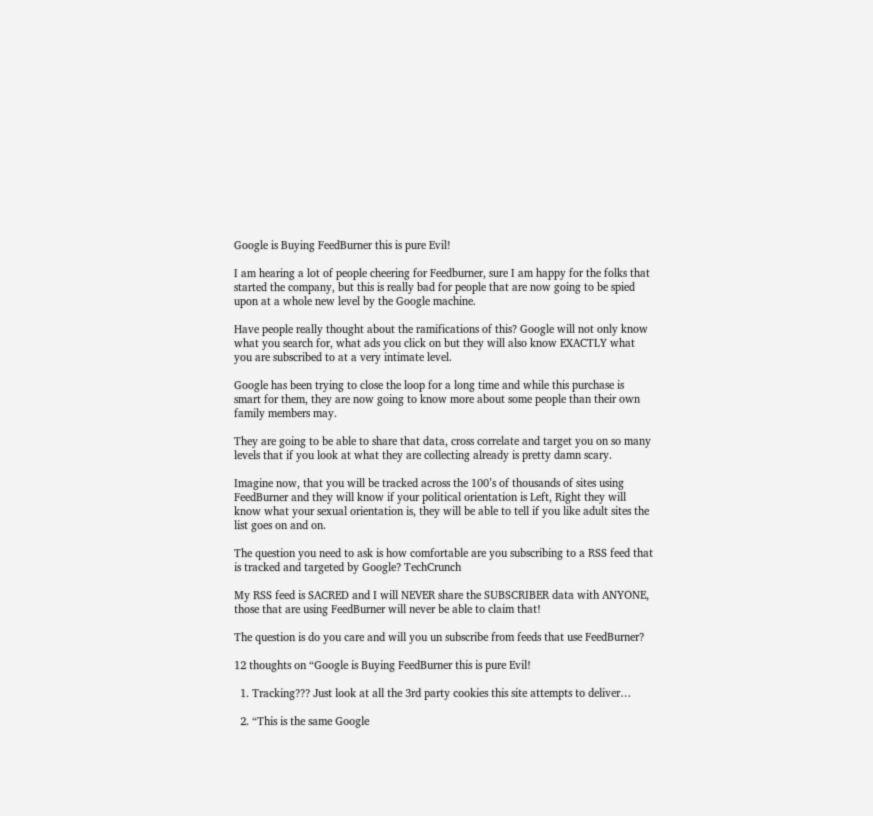Google is Buying FeedBurner this is pure Evil!

I am hearing a lot of people cheering for Feedburner, sure I am happy for the folks that started the company, but this is really bad for people that are now going to be spied upon at a whole new level by the Google machine.

Have people really thought about the ramifications of this? Google will not only know what you search for, what ads you click on but they will also know EXACTLY what you are subscribed to at a very intimate level.

Google has been trying to close the loop for a long time and while this purchase is smart for them, they are now going to know more about some people than their own family members may.

They are going to be able to share that data, cross correlate and target you on so many levels that if you look at what they are collecting already is pretty damn scary.

Imagine now, that you will be tracked across the 100’s of thousands of sites using FeedBurner and they will know if your political orientation is Left, Right they will know what your sexual orientation is, they will be able to tell if you like adult sites the list goes on and on.

The question you need to ask is how comfortable are you subscribing to a RSS feed that is tracked and targeted by Google? TechCrunch

My RSS feed is SACRED and I will NEVER share the SUBSCRIBER data with ANYONE, those that are using FeedBurner will never be able to claim that!

The question is do you care and will you un subscribe from feeds that use FeedBurner?

12 thoughts on “Google is Buying FeedBurner this is pure Evil!

  1. Tracking??? Just look at all the 3rd party cookies this site attempts to deliver…

  2. “This is the same Google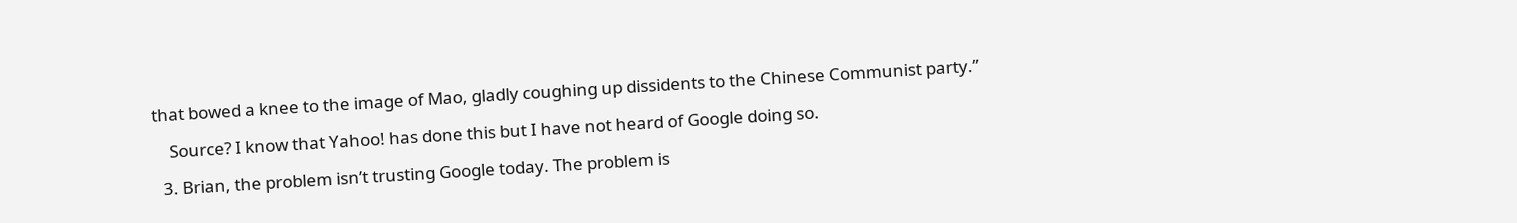that bowed a knee to the image of Mao, gladly coughing up dissidents to the Chinese Communist party.”

    Source? I know that Yahoo! has done this but I have not heard of Google doing so.

  3. Brian, the problem isn’t trusting Google today. The problem is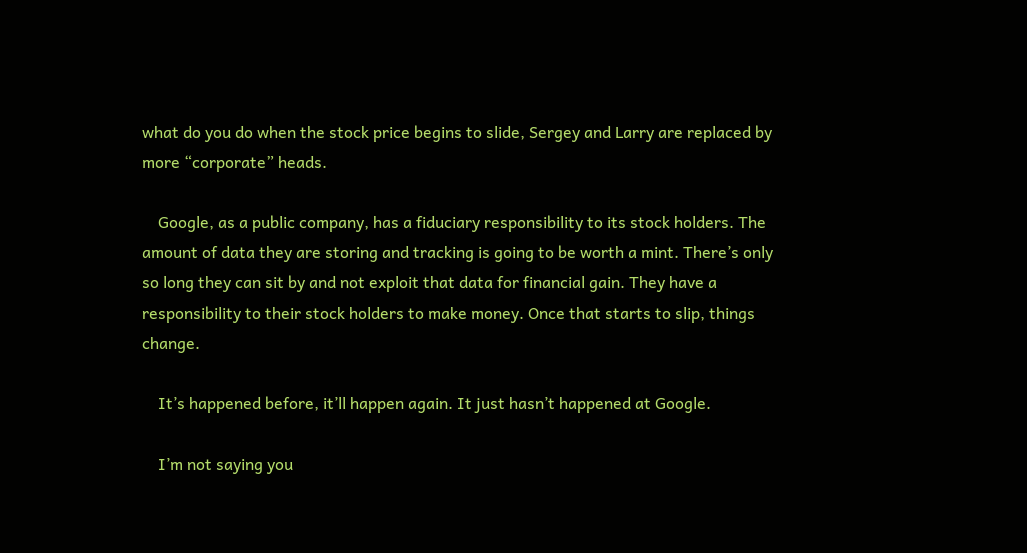what do you do when the stock price begins to slide, Sergey and Larry are replaced by more “corporate” heads.

    Google, as a public company, has a fiduciary responsibility to its stock holders. The amount of data they are storing and tracking is going to be worth a mint. There’s only so long they can sit by and not exploit that data for financial gain. They have a responsibility to their stock holders to make money. Once that starts to slip, things change.

    It’s happened before, it’ll happen again. It just hasn’t happened at Google.

    I’m not saying you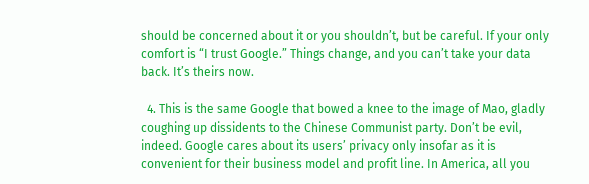should be concerned about it or you shouldn’t, but be careful. If your only comfort is “I trust Google.” Things change, and you can’t take your data back. It’s theirs now.

  4. This is the same Google that bowed a knee to the image of Mao, gladly coughing up dissidents to the Chinese Communist party. Don’t be evil, indeed. Google cares about its users’ privacy only insofar as it is convenient for their business model and profit line. In America, all you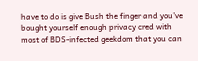have to do is give Bush the finger and you’ve bought yourself enough privacy cred with most of BDS-infected geekdom that you can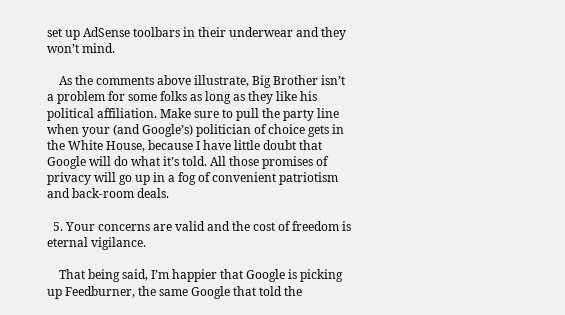set up AdSense toolbars in their underwear and they won’t mind.

    As the comments above illustrate, Big Brother isn’t a problem for some folks as long as they like his political affiliation. Make sure to pull the party line when your (and Google’s) politician of choice gets in the White House, because I have little doubt that Google will do what it’s told. All those promises of privacy will go up in a fog of convenient patriotism and back-room deals.

  5. Your concerns are valid and the cost of freedom is eternal vigilance.

    That being said, I’m happier that Google is picking up Feedburner, the same Google that told the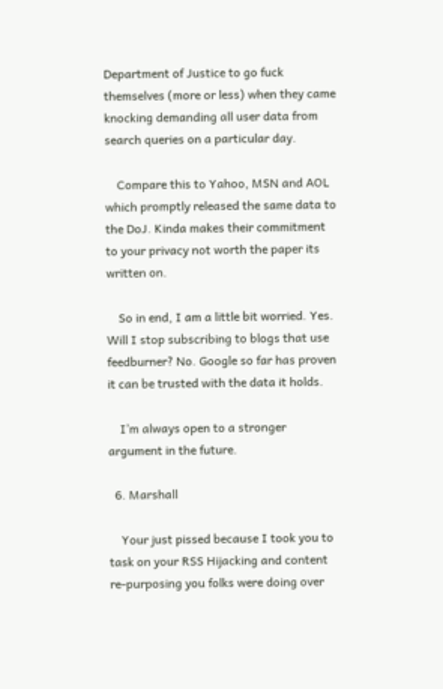Department of Justice to go fuck themselves (more or less) when they came knocking demanding all user data from search queries on a particular day.

    Compare this to Yahoo, MSN and AOL which promptly released the same data to the DoJ. Kinda makes their commitment to your privacy not worth the paper its written on.

    So in end, I am a little bit worried. Yes. Will I stop subscribing to blogs that use feedburner? No. Google so far has proven it can be trusted with the data it holds.

    I’m always open to a stronger argument in the future.

  6. Marshall

    Your just pissed because I took you to task on your RSS Hijacking and content re-purposing you folks were doing over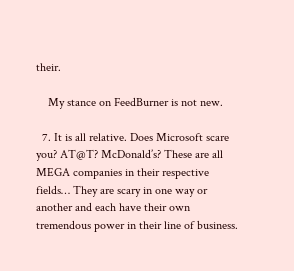their.

    My stance on FeedBurner is not new.

  7. It is all relative. Does Microsoft scare you? AT@T? McDonald’s? These are all MEGA companies in their respective fields… They are scary in one way or another and each have their own tremendous power in their line of business.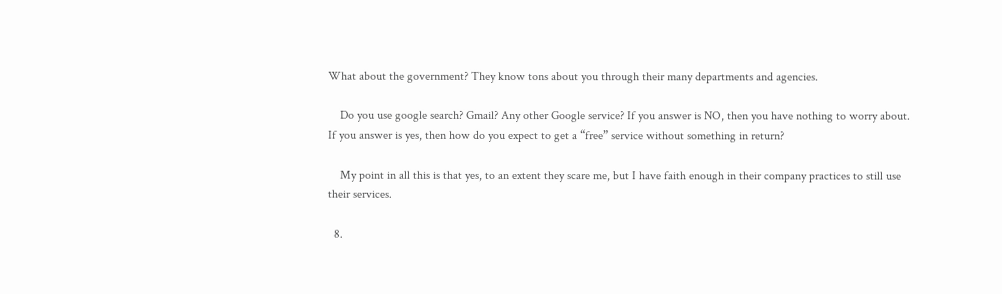What about the government? They know tons about you through their many departments and agencies.

    Do you use google search? Gmail? Any other Google service? If you answer is NO, then you have nothing to worry about. If you answer is yes, then how do you expect to get a “free” service without something in return?

    My point in all this is that yes, to an extent they scare me, but I have faith enough in their company practices to still use their services.

  8.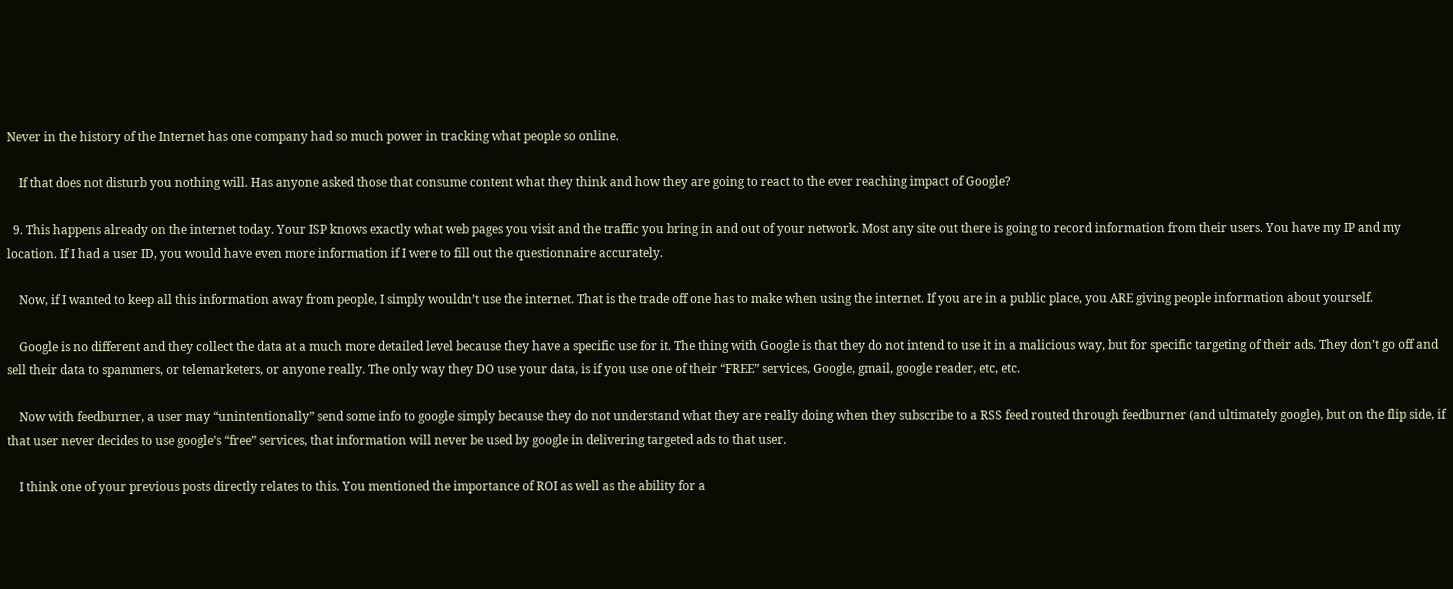Never in the history of the Internet has one company had so much power in tracking what people so online.

    If that does not disturb you nothing will. Has anyone asked those that consume content what they think and how they are going to react to the ever reaching impact of Google?

  9. This happens already on the internet today. Your ISP knows exactly what web pages you visit and the traffic you bring in and out of your network. Most any site out there is going to record information from their users. You have my IP and my location. If I had a user ID, you would have even more information if I were to fill out the questionnaire accurately.

    Now, if I wanted to keep all this information away from people, I simply wouldn’t use the internet. That is the trade off one has to make when using the internet. If you are in a public place, you ARE giving people information about yourself.

    Google is no different and they collect the data at a much more detailed level because they have a specific use for it. The thing with Google is that they do not intend to use it in a malicious way, but for specific targeting of their ads. They don’t go off and sell their data to spammers, or telemarketers, or anyone really. The only way they DO use your data, is if you use one of their “FREE” services, Google, gmail, google reader, etc, etc.

    Now with feedburner, a user may “unintentionally” send some info to google simply because they do not understand what they are really doing when they subscribe to a RSS feed routed through feedburner (and ultimately google), but on the flip side, if that user never decides to use google’s “free” services, that information will never be used by google in delivering targeted ads to that user.

    I think one of your previous posts directly relates to this. You mentioned the importance of ROI as well as the ability for a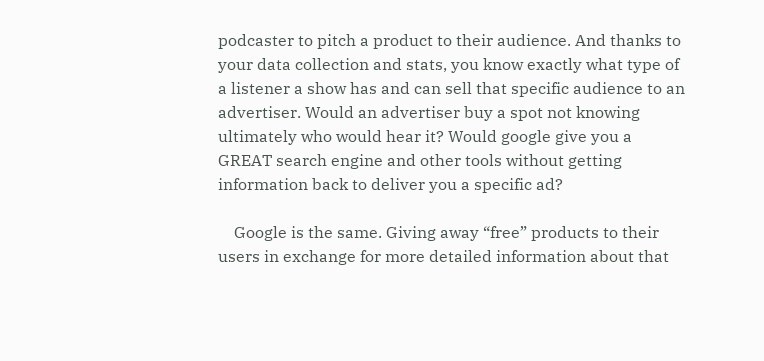podcaster to pitch a product to their audience. And thanks to your data collection and stats, you know exactly what type of a listener a show has and can sell that specific audience to an advertiser. Would an advertiser buy a spot not knowing ultimately who would hear it? Would google give you a GREAT search engine and other tools without getting information back to deliver you a specific ad?

    Google is the same. Giving away “free” products to their users in exchange for more detailed information about that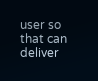user so that can deliver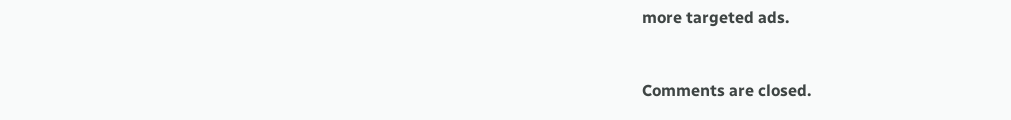more targeted ads.


Comments are closed.